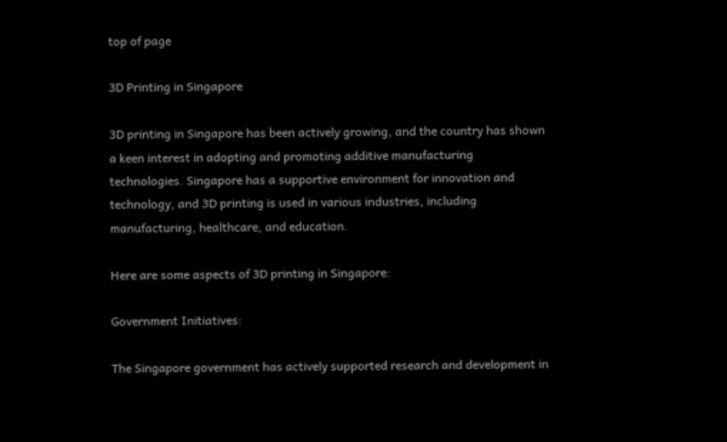top of page

3D Printing in Singapore

3D printing in Singapore has been actively growing, and the country has shown a keen interest in adopting and promoting additive manufacturing technologies. Singapore has a supportive environment for innovation and technology, and 3D printing is used in various industries, including manufacturing, healthcare, and education.

Here are some aspects of 3D printing in Singapore:

Government Initiatives:

The Singapore government has actively supported research and development in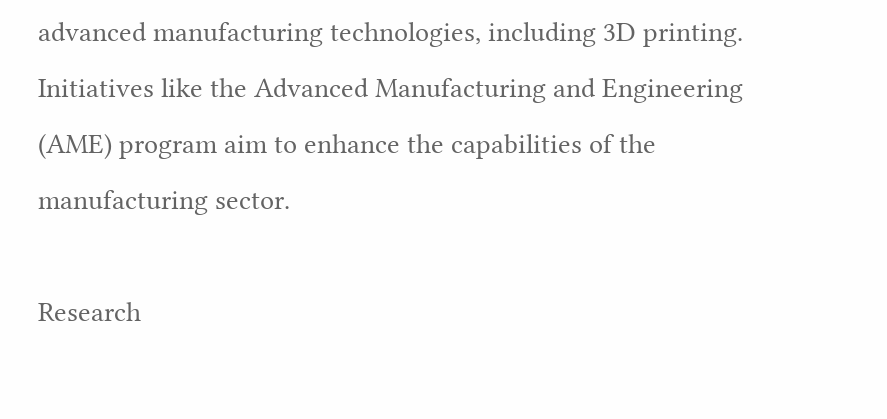advanced manufacturing technologies, including 3D printing. Initiatives like the Advanced Manufacturing and Engineering (AME) program aim to enhance the capabilities of the manufacturing sector.

Research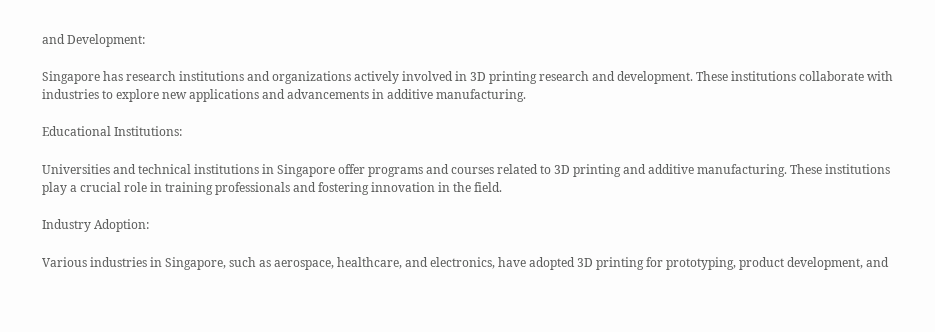and Development:

Singapore has research institutions and organizations actively involved in 3D printing research and development. These institutions collaborate with industries to explore new applications and advancements in additive manufacturing.

Educational Institutions:

Universities and technical institutions in Singapore offer programs and courses related to 3D printing and additive manufacturing. These institutions play a crucial role in training professionals and fostering innovation in the field.

Industry Adoption:

Various industries in Singapore, such as aerospace, healthcare, and electronics, have adopted 3D printing for prototyping, product development, and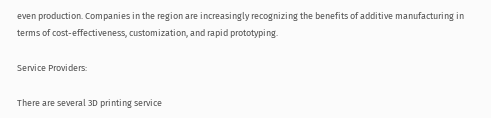even production. Companies in the region are increasingly recognizing the benefits of additive manufacturing in terms of cost-effectiveness, customization, and rapid prototyping.

Service Providers:

There are several 3D printing service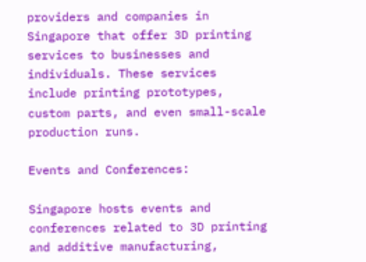providers and companies in Singapore that offer 3D printing services to businesses and individuals. These services include printing prototypes, custom parts, and even small-scale production runs.

Events and Conferences:

Singapore hosts events and conferences related to 3D printing and additive manufacturing,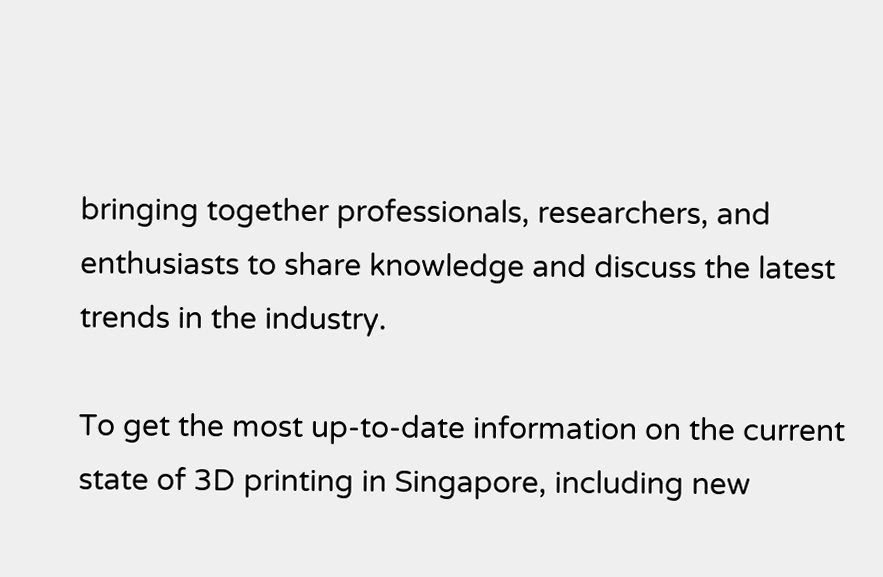bringing together professionals, researchers, and enthusiasts to share knowledge and discuss the latest trends in the industry.

To get the most up-to-date information on the current state of 3D printing in Singapore, including new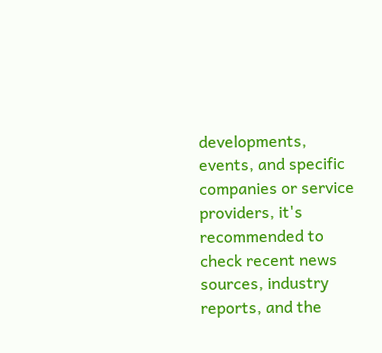developments, events, and specific companies or service providers, it's recommended to check recent news sources, industry reports, and the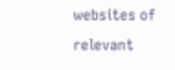websites of relevant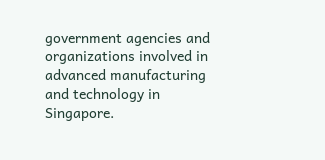government agencies and organizations involved in advanced manufacturing and technology in Singapore.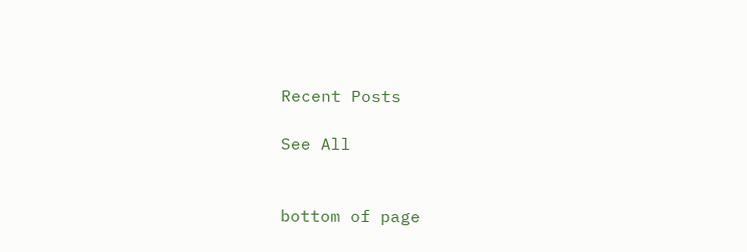Recent Posts

See All


bottom of page